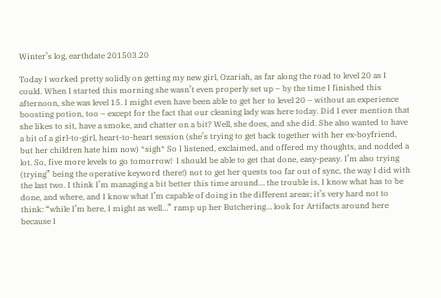Winter’s log, earthdate 201503.20

Today I worked pretty solidly on getting my new girl, Ozariah, as far along the road to level 20 as I could. When I started this morning she wasn’t even properly set up – by the time I finished this afternoon, she was level 15. I might even have been able to get her to level 20 – without an experience boosting potion, too – except for the fact that our cleaning lady was here today. Did I ever mention that she likes to sit, have a smoke, and chatter on a bit? Well, she does, and she did. She also wanted to have a bit of a girl-to-girl, heart-to-heart session (she’s trying to get back together with her ex-boyfriend, but her children hate him now) *sigh* So I listened, exclaimed, and offered my thoughts, and nodded a lot. So, five more levels to go tomorrow!  I should be able to get that done, easy-peasy. I’m also trying (trying” being the operative keyword there!) not to get her quests too far out of sync, the way I did with the last two. I think I’m managing a bit better this time around… the trouble is, I know what has to be done, and where, and I know what I’m capable of doing in the different areas; it’s very hard not to think: “while I’m here, I might as well…” ramp up her Butchering… look for Artifacts around here because I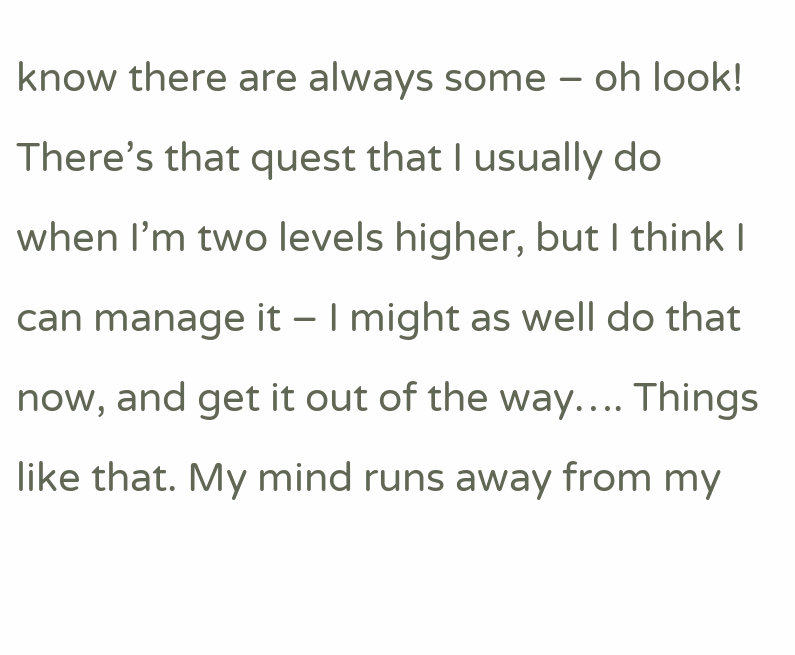know there are always some – oh look! There’s that quest that I usually do when I’m two levels higher, but I think I can manage it – I might as well do that now, and get it out of the way…. Things like that. My mind runs away from my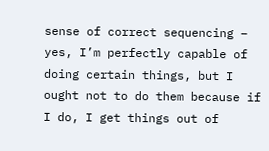sense of correct sequencing – yes, I’m perfectly capable of doing certain things, but I ought not to do them because if I do, I get things out of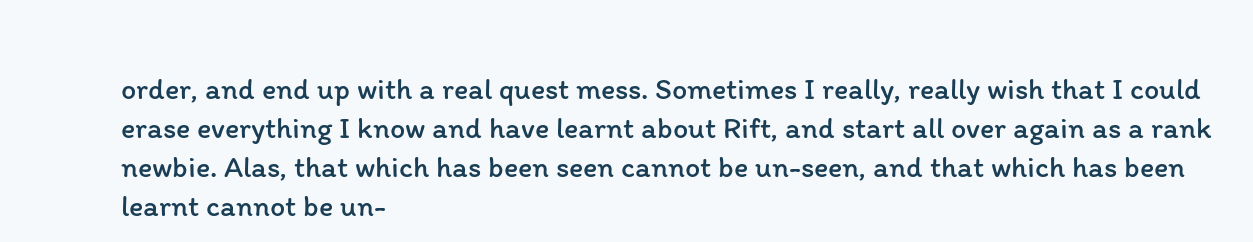order, and end up with a real quest mess. Sometimes I really, really wish that I could erase everything I know and have learnt about Rift, and start all over again as a rank newbie. Alas, that which has been seen cannot be un-seen, and that which has been learnt cannot be un-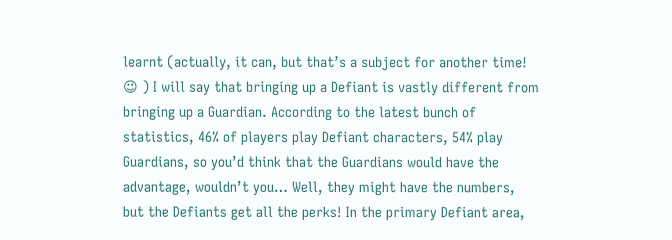learnt (actually, it can, but that’s a subject for another time! 😉 ) I will say that bringing up a Defiant is vastly different from bringing up a Guardian. According to the latest bunch of statistics, 46% of players play Defiant characters, 54% play Guardians, so you’d think that the Guardians would have the advantage, wouldn’t you… Well, they might have the numbers, but the Defiants get all the perks! In the primary Defiant area,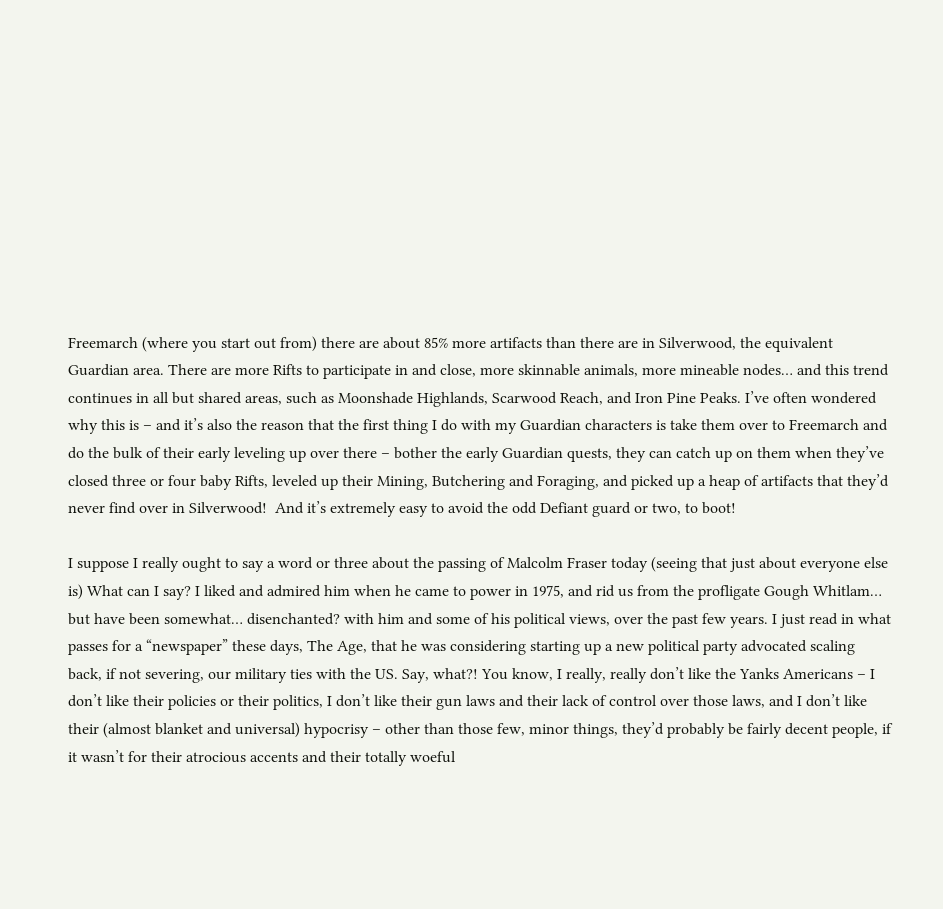Freemarch (where you start out from) there are about 85% more artifacts than there are in Silverwood, the equivalent Guardian area. There are more Rifts to participate in and close, more skinnable animals, more mineable nodes… and this trend continues in all but shared areas, such as Moonshade Highlands, Scarwood Reach, and Iron Pine Peaks. I’ve often wondered why this is – and it’s also the reason that the first thing I do with my Guardian characters is take them over to Freemarch and do the bulk of their early leveling up over there – bother the early Guardian quests, they can catch up on them when they’ve closed three or four baby Rifts, leveled up their Mining, Butchering and Foraging, and picked up a heap of artifacts that they’d never find over in Silverwood!  And it’s extremely easy to avoid the odd Defiant guard or two, to boot!

I suppose I really ought to say a word or three about the passing of Malcolm Fraser today (seeing that just about everyone else is) What can I say? I liked and admired him when he came to power in 1975, and rid us from the profligate Gough Whitlam… but have been somewhat… disenchanted? with him and some of his political views, over the past few years. I just read in what passes for a “newspaper” these days, The Age, that he was considering starting up a new political party advocated scaling back, if not severing, our military ties with the US. Say, what?! You know, I really, really don’t like the Yanks Americans – I don’t like their policies or their politics, I don’t like their gun laws and their lack of control over those laws, and I don’t like their (almost blanket and universal) hypocrisy – other than those few, minor things, they’d probably be fairly decent people, if it wasn’t for their atrocious accents and their totally woeful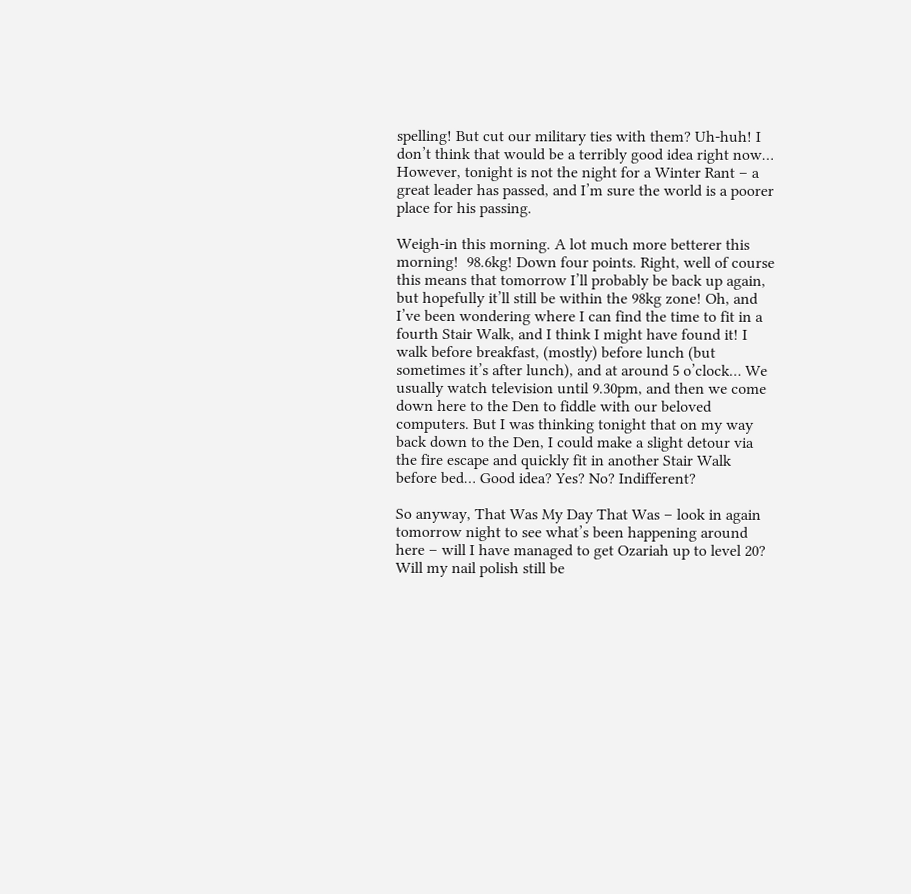spelling! But cut our military ties with them? Uh-huh! I don’t think that would be a terribly good idea right now… However, tonight is not the night for a Winter Rant – a great leader has passed, and I’m sure the world is a poorer place for his passing.

Weigh-in this morning. A lot much more betterer this morning!  98.6kg! Down four points. Right, well of course this means that tomorrow I’ll probably be back up again, but hopefully it’ll still be within the 98kg zone! Oh, and I’ve been wondering where I can find the time to fit in a fourth Stair Walk, and I think I might have found it! I walk before breakfast, (mostly) before lunch (but sometimes it’s after lunch), and at around 5 o’clock… We usually watch television until 9.30pm, and then we come down here to the Den to fiddle with our beloved computers. But I was thinking tonight that on my way back down to the Den, I could make a slight detour via the fire escape and quickly fit in another Stair Walk before bed… Good idea? Yes? No? Indifferent?

So anyway, That Was My Day That Was – look in again tomorrow night to see what’s been happening around here – will I have managed to get Ozariah up to level 20? Will my nail polish still be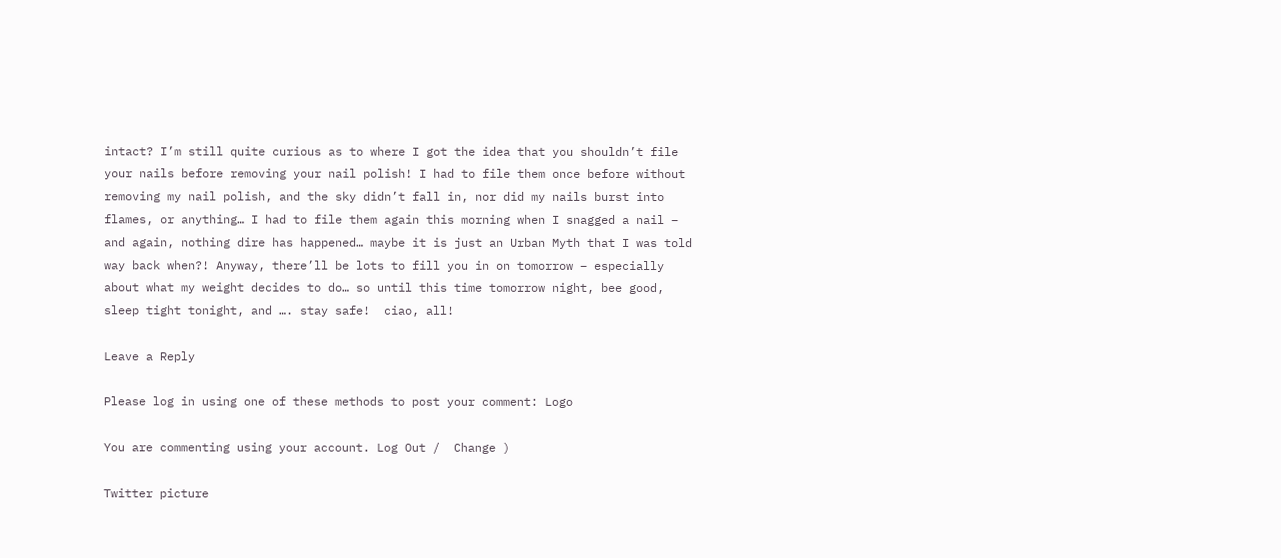intact? I’m still quite curious as to where I got the idea that you shouldn’t file your nails before removing your nail polish! I had to file them once before without removing my nail polish, and the sky didn’t fall in, nor did my nails burst into flames, or anything… I had to file them again this morning when I snagged a nail – and again, nothing dire has happened… maybe it is just an Urban Myth that I was told way back when?! Anyway, there’ll be lots to fill you in on tomorrow – especially about what my weight decides to do… so until this time tomorrow night, bee good, sleep tight tonight, and …. stay safe!  ciao, all!

Leave a Reply

Please log in using one of these methods to post your comment: Logo

You are commenting using your account. Log Out /  Change )

Twitter picture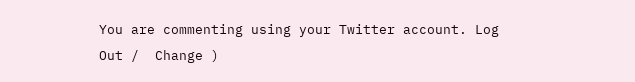You are commenting using your Twitter account. Log Out /  Change )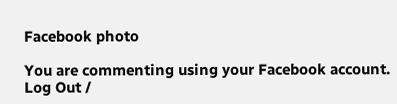Facebook photo

You are commenting using your Facebook account. Log Out /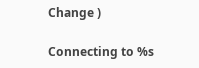Change )

Connecting to %s